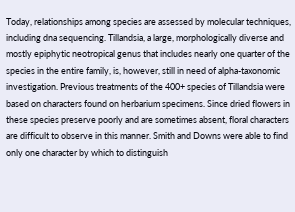Today, relationships among species are assessed by molecular techniques, including dna sequencing. Tillandsia, a large, morphologically diverse and mostly epiphytic neotropical genus that includes nearly one quarter of the species in the entire family, is, however, still in need of alpha-taxonomic investigation. Previous treatments of the 400+ species of Tillandsia were based on characters found on herbarium specimens. Since dried flowers in these species preserve poorly and are sometimes absent, floral characters are difficult to observe in this manner. Smith and Downs were able to find only one character by which to distinguish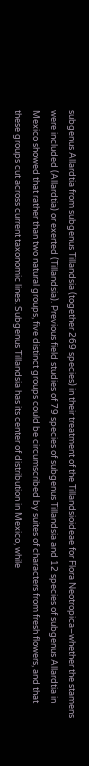subgenus Allardtia from subgenus Tillandsia (together 269 species) in their treatment of the Tillandsioideae for Flora Neotropica–whether the stamens were included (Allardtia) or exerted (Tillandsia). Previous field studies of 79 species of subgenus Tillandsia and 12 species of subgenus Allardtia in Mexico showed that rather than two natural groups, five distinct groups could be circumscribed by suites of characters from fresh flowers, and that these groups cut across current taxonomic lines. Subgenus Tillandsia has its center of distribution in Mexico, while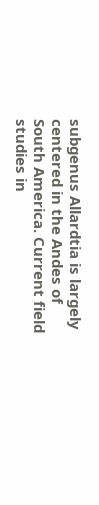subgenus Allardtia is largely centered in the Andes of South America. Current field studies in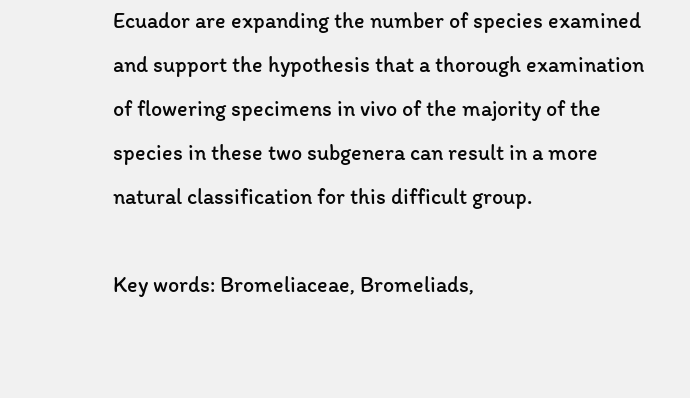Ecuador are expanding the number of species examined and support the hypothesis that a thorough examination of flowering specimens in vivo of the majority of the species in these two subgenera can result in a more natural classification for this difficult group.

Key words: Bromeliaceae, Bromeliads,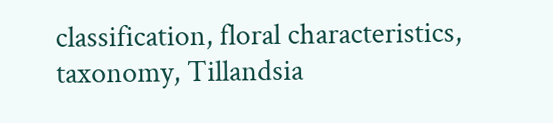classification, floral characteristics, taxonomy, Tillandsia